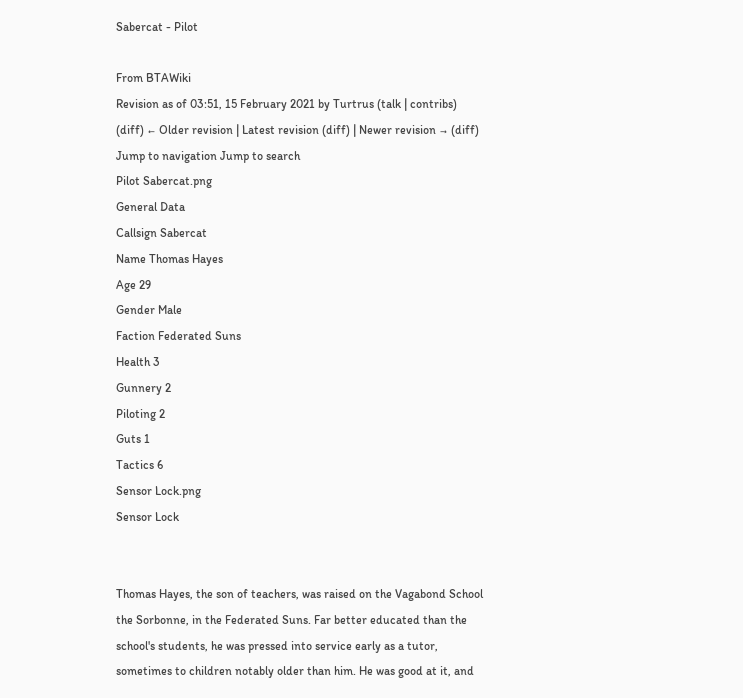Sabercat - Pilot

From BTAWiki
Revision as of 03:51, 15 February 2021 by Turtrus (talk | contribs)
(diff) ← Older revision | Latest revision (diff) | Newer revision → (diff)
Jump to navigation Jump to search
Pilot Sabercat.png
General Data
Callsign Sabercat
Name Thomas Hayes
Age 29
Gender Male
Faction Federated Suns
Health 3
Gunnery 2
Piloting 2
Guts 1
Tactics 6
Sensor Lock.png
Sensor Lock


Thomas Hayes, the son of teachers, was raised on the Vagabond School the Sorbonne, in the Federated Suns. Far better educated than the school's students, he was pressed into service early as a tutor, sometimes to children notably older than him. He was good at it, and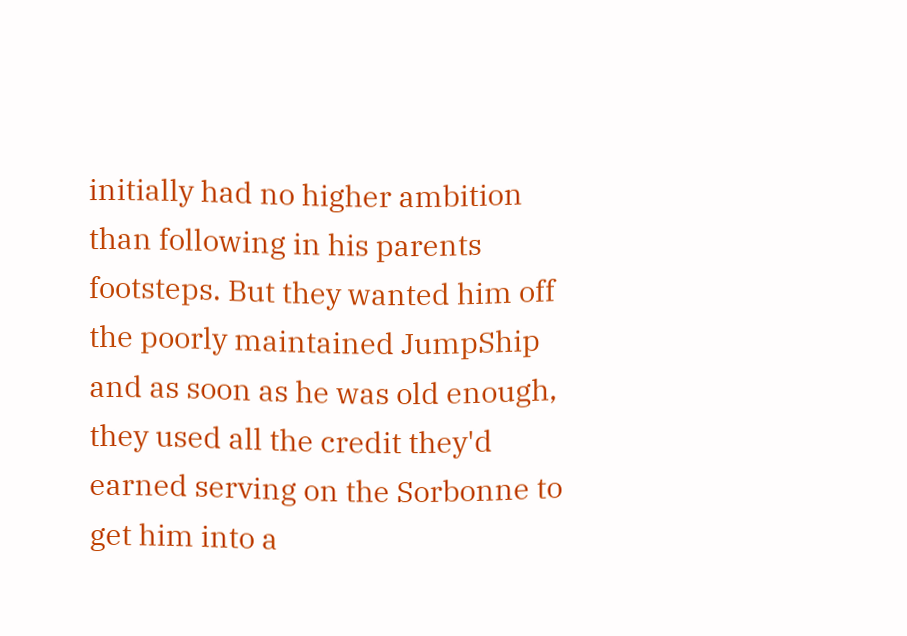initially had no higher ambition than following in his parents footsteps. But they wanted him off the poorly maintained JumpShip and as soon as he was old enough, they used all the credit they'd earned serving on the Sorbonne to get him into a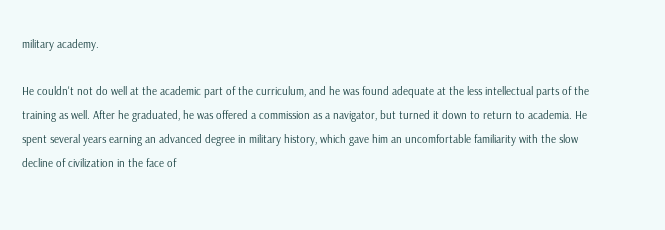military academy.

He couldn't not do well at the academic part of the curriculum, and he was found adequate at the less intellectual parts of the training as well. After he graduated, he was offered a commission as a navigator, but turned it down to return to academia. He spent several years earning an advanced degree in military history, which gave him an uncomfortable familiarity with the slow decline of civilization in the face of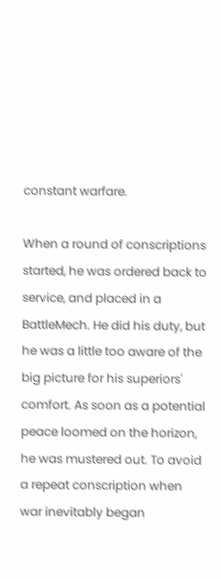constant warfare.

When a round of conscriptions started, he was ordered back to service, and placed in a BattleMech. He did his duty, but he was a little too aware of the big picture for his superiors' comfort. As soon as a potential peace loomed on the horizon, he was mustered out. To avoid a repeat conscription when war inevitably began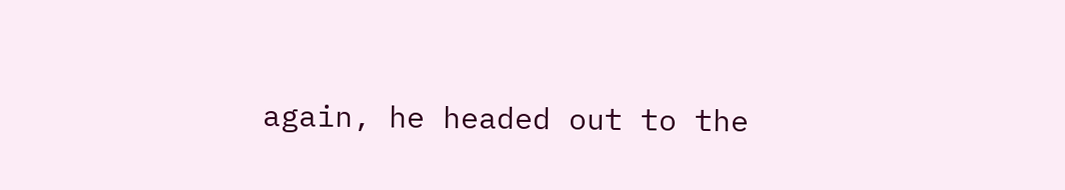again, he headed out to the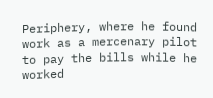Periphery, where he found work as a mercenary pilot to pay the bills while he worked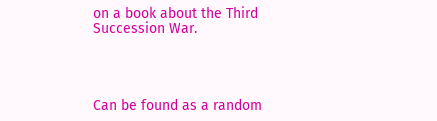on a book about the Third Succession War.




Can be found as a random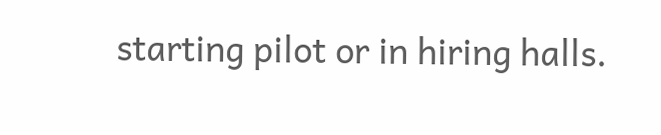starting pilot or in hiring halls.